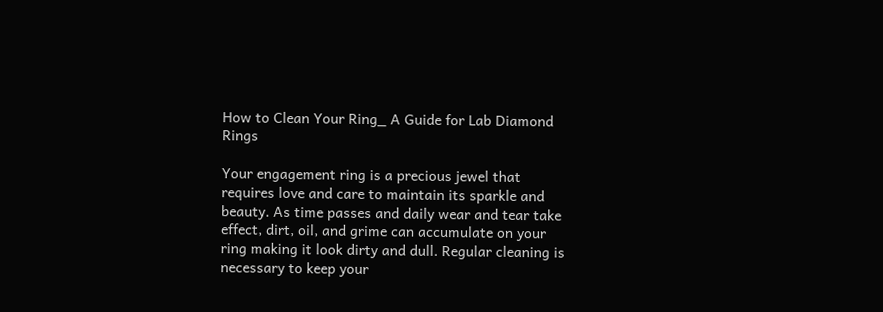How to Clean Your Ring_ A Guide for Lab Diamond Rings

Your engagement ring is a precious jewel that requires love and care to maintain its sparkle and beauty. As time passes and daily wear and tear take effect, dirt, oil, and grime can accumulate on your ring making it look dirty and dull. Regular cleaning is necessary to keep your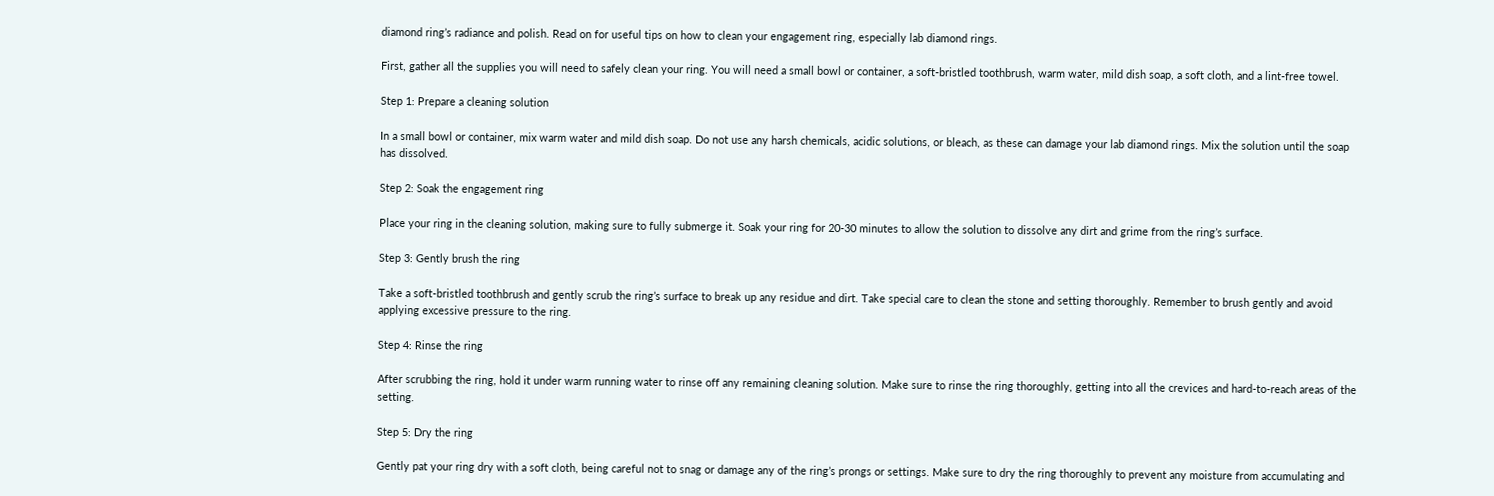diamond ring’s radiance and polish. Read on for useful tips on how to clean your engagement ring, especially lab diamond rings.

First, gather all the supplies you will need to safely clean your ring. You will need a small bowl or container, a soft-bristled toothbrush, warm water, mild dish soap, a soft cloth, and a lint-free towel.

Step 1: Prepare a cleaning solution

In a small bowl or container, mix warm water and mild dish soap. Do not use any harsh chemicals, acidic solutions, or bleach, as these can damage your lab diamond rings. Mix the solution until the soap has dissolved.

Step 2: Soak the engagement ring

Place your ring in the cleaning solution, making sure to fully submerge it. Soak your ring for 20-30 minutes to allow the solution to dissolve any dirt and grime from the ring’s surface.

Step 3: Gently brush the ring

Take a soft-bristled toothbrush and gently scrub the ring’s surface to break up any residue and dirt. Take special care to clean the stone and setting thoroughly. Remember to brush gently and avoid applying excessive pressure to the ring.

Step 4: Rinse the ring

After scrubbing the ring, hold it under warm running water to rinse off any remaining cleaning solution. Make sure to rinse the ring thoroughly, getting into all the crevices and hard-to-reach areas of the setting.

Step 5: Dry the ring

Gently pat your ring dry with a soft cloth, being careful not to snag or damage any of the ring’s prongs or settings. Make sure to dry the ring thoroughly to prevent any moisture from accumulating and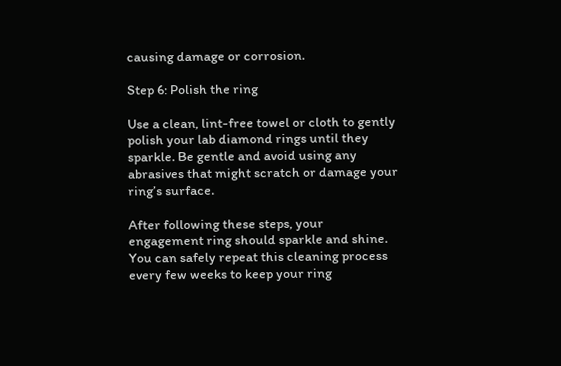causing damage or corrosion.

Step 6: Polish the ring

Use a clean, lint-free towel or cloth to gently polish your lab diamond rings until they sparkle. Be gentle and avoid using any abrasives that might scratch or damage your ring’s surface.

After following these steps, your engagement ring should sparkle and shine. You can safely repeat this cleaning process every few weeks to keep your ring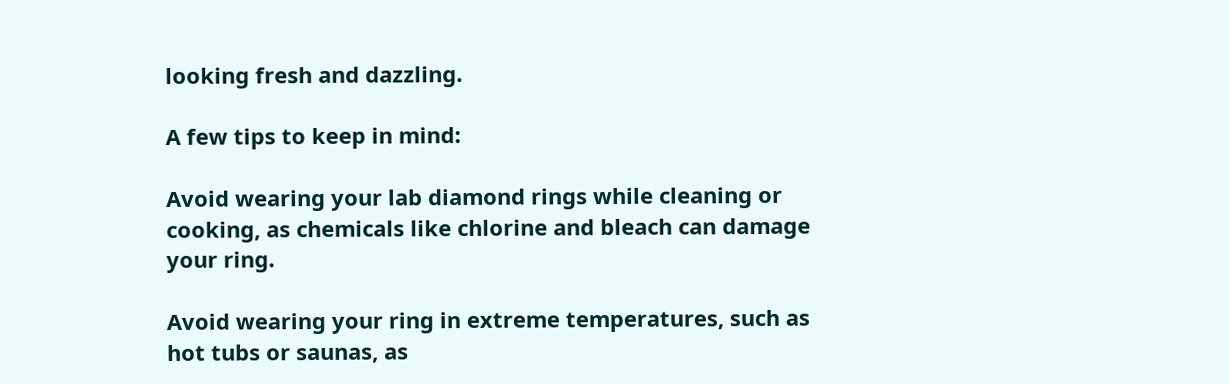looking fresh and dazzling.

A few tips to keep in mind:

Avoid wearing your lab diamond rings while cleaning or cooking, as chemicals like chlorine and bleach can damage your ring.

Avoid wearing your ring in extreme temperatures, such as hot tubs or saunas, as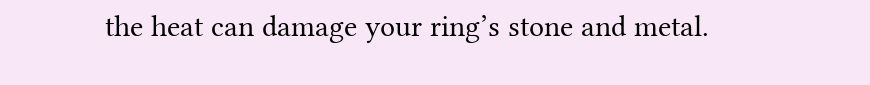the heat can damage your ring’s stone and metal.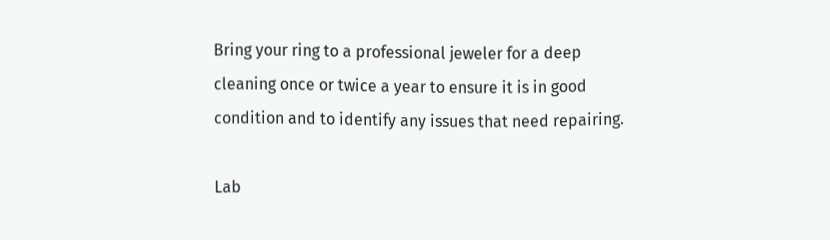Bring your ring to a professional jeweler for a deep cleaning once or twice a year to ensure it is in good condition and to identify any issues that need repairing.

Lab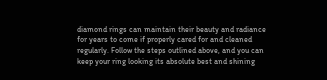diamond rings can maintain their beauty and radiance for years to come if properly cared for and cleaned regularly. Follow the steps outlined above, and you can keep your ring looking its absolute best and shining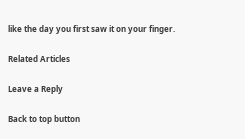like the day you first saw it on your finger.

Related Articles

Leave a Reply

Back to top button